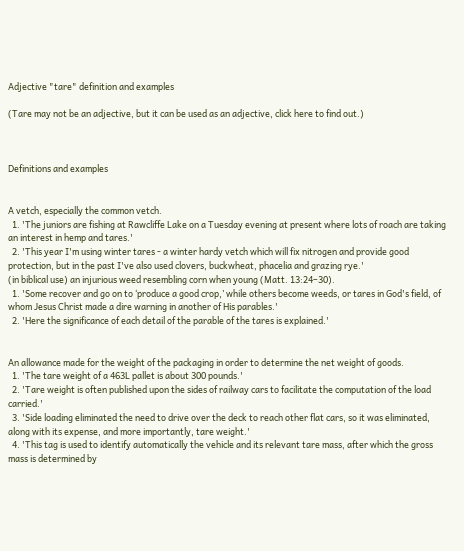Adjective "tare" definition and examples

(Tare may not be an adjective, but it can be used as an adjective, click here to find out.)



Definitions and examples


A vetch, especially the common vetch.
  1. 'The juniors are fishing at Rawcliffe Lake on a Tuesday evening at present where lots of roach are taking an interest in hemp and tares.'
  2. 'This year I'm using winter tares - a winter hardy vetch which will fix nitrogen and provide good protection, but in the past I've also used clovers, buckwheat, phacelia and grazing rye.'
(in biblical use) an injurious weed resembling corn when young (Matt. 13:24–30).
  1. 'Some recover and go on to ‘produce a good crop,’ while others become weeds, or tares in God's field, of whom Jesus Christ made a dire warning in another of His parables.'
  2. 'Here the significance of each detail of the parable of the tares is explained.'


An allowance made for the weight of the packaging in order to determine the net weight of goods.
  1. 'The tare weight of a 463L pallet is about 300 pounds.'
  2. 'Tare weight is often published upon the sides of railway cars to facilitate the computation of the load carried.'
  3. 'Side loading eliminated the need to drive over the deck to reach other flat cars, so it was eliminated, along with its expense, and more importantly, tare weight.'
  4. 'This tag is used to identify automatically the vehicle and its relevant tare mass, after which the gross mass is determined by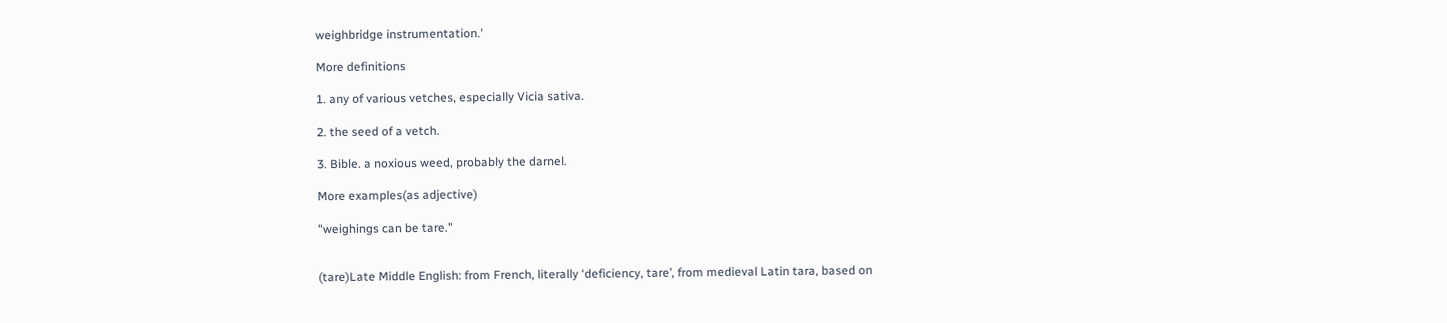weighbridge instrumentation.'

More definitions

1. any of various vetches, especially Vicia sativa.

2. the seed of a vetch.

3. Bible. a noxious weed, probably the darnel.

More examples(as adjective)

"weighings can be tare."


(tare)Late Middle English: from French, literally ‘deficiency, tare’, from medieval Latin tara, based on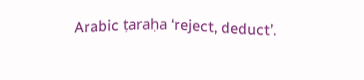Arabic ṭaraḥa ‘reject, deduct’.